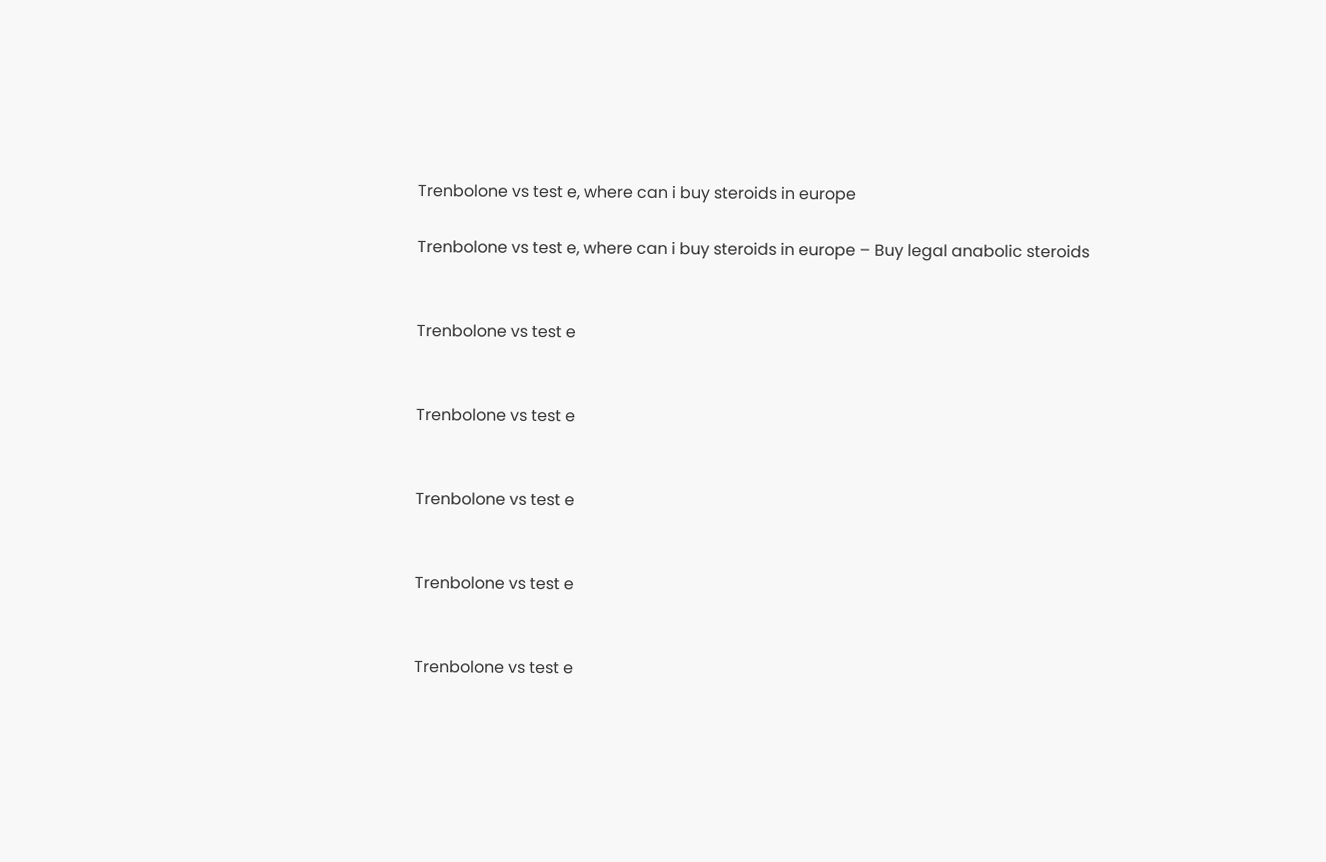Trenbolone vs test e, where can i buy steroids in europe

Trenbolone vs test e, where can i buy steroids in europe – Buy legal anabolic steroids


Trenbolone vs test e


Trenbolone vs test e


Trenbolone vs test e


Trenbolone vs test e


Trenbolone vs test e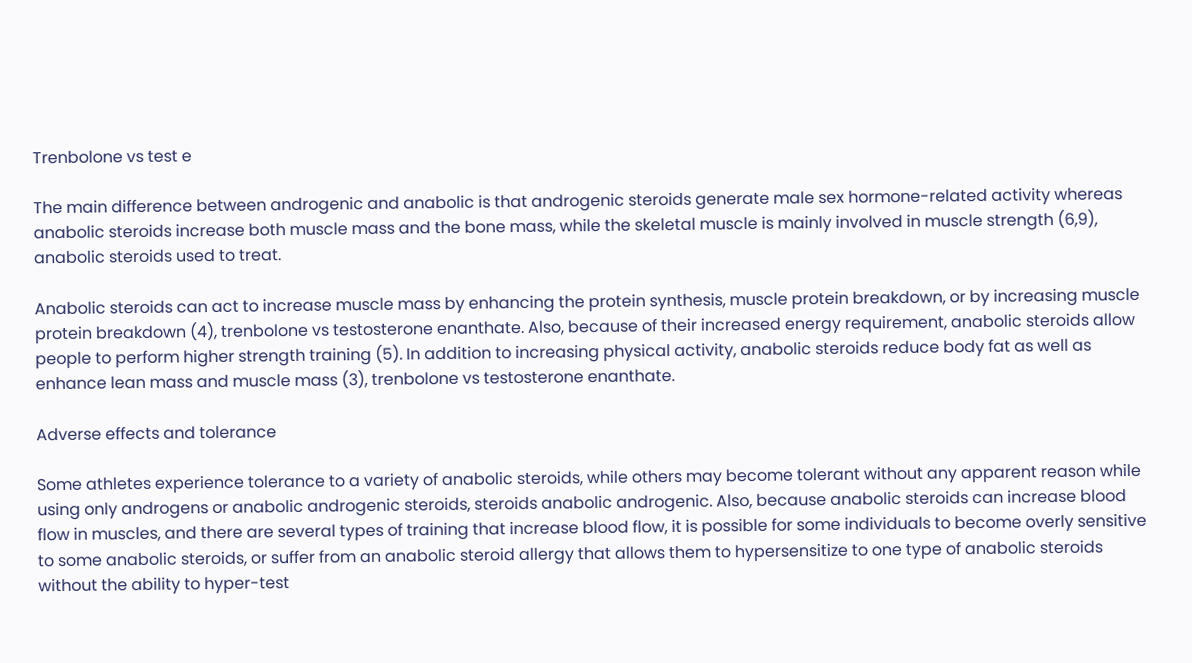Trenbolone vs test e

The main difference between androgenic and anabolic is that androgenic steroids generate male sex hormone-related activity whereas anabolic steroids increase both muscle mass and the bone mass, while the skeletal muscle is mainly involved in muscle strength (6,9), anabolic steroids used to treat.

Anabolic steroids can act to increase muscle mass by enhancing the protein synthesis, muscle protein breakdown, or by increasing muscle protein breakdown (4), trenbolone vs testosterone enanthate. Also, because of their increased energy requirement, anabolic steroids allow people to perform higher strength training (5). In addition to increasing physical activity, anabolic steroids reduce body fat as well as enhance lean mass and muscle mass (3), trenbolone vs testosterone enanthate.

Adverse effects and tolerance

Some athletes experience tolerance to a variety of anabolic steroids, while others may become tolerant without any apparent reason while using only androgens or anabolic androgenic steroids, steroids anabolic androgenic. Also, because anabolic steroids can increase blood flow in muscles, and there are several types of training that increase blood flow, it is possible for some individuals to become overly sensitive to some anabolic steroids, or suffer from an anabolic steroid allergy that allows them to hypersensitize to one type of anabolic steroids without the ability to hyper-test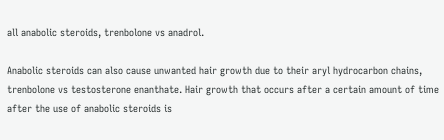all anabolic steroids, trenbolone vs anadrol.

Anabolic steroids can also cause unwanted hair growth due to their aryl hydrocarbon chains, trenbolone vs testosterone enanthate. Hair growth that occurs after a certain amount of time after the use of anabolic steroids is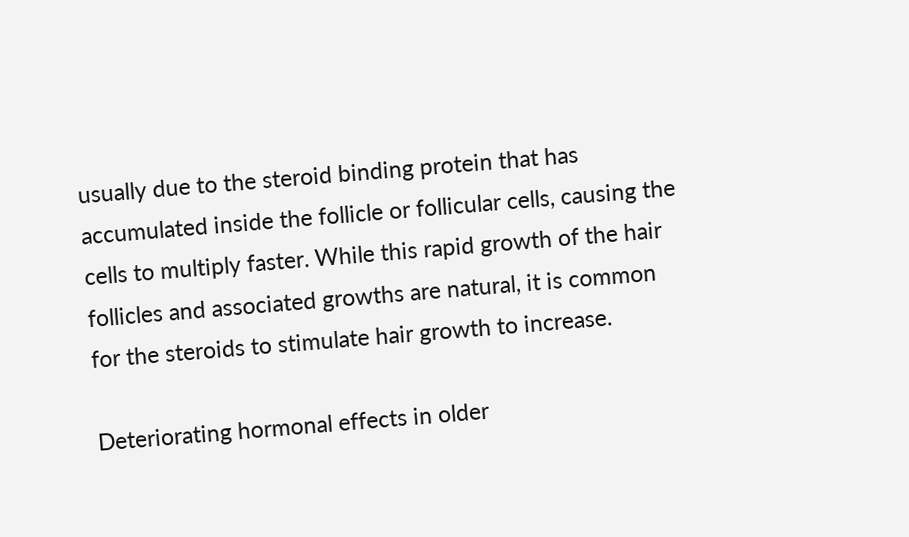usually due to the steroid binding protein that has accumulated inside the follicle or follicular cells, causing the cells to multiply faster. While this rapid growth of the hair follicles and associated growths are natural, it is common for the steroids to stimulate hair growth to increase.

Deteriorating hormonal effects in older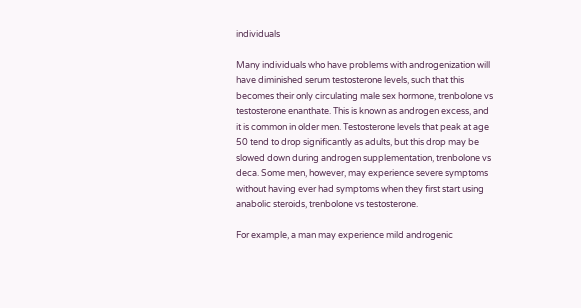individuals

Many individuals who have problems with androgenization will have diminished serum testosterone levels, such that this becomes their only circulating male sex hormone, trenbolone vs testosterone enanthate. This is known as androgen excess, and it is common in older men. Testosterone levels that peak at age 50 tend to drop significantly as adults, but this drop may be slowed down during androgen supplementation, trenbolone vs deca. Some men, however, may experience severe symptoms without having ever had symptoms when they first start using anabolic steroids, trenbolone vs testosterone.

For example, a man may experience mild androgenic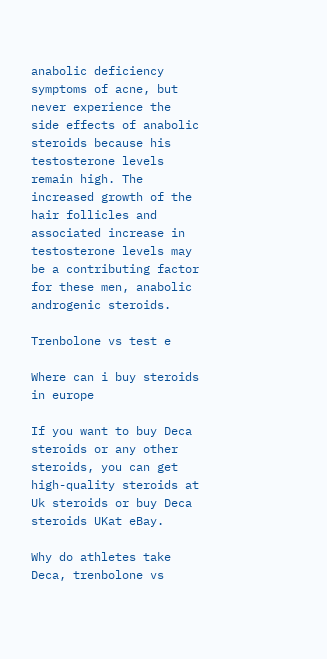anabolic deficiency symptoms of acne, but never experience the side effects of anabolic steroids because his testosterone levels remain high. The increased growth of the hair follicles and associated increase in testosterone levels may be a contributing factor for these men, anabolic androgenic steroids.

Trenbolone vs test e

Where can i buy steroids in europe

If you want to buy Deca steroids or any other steroids, you can get high-quality steroids at Uk steroids or buy Deca steroids UKat eBay.

Why do athletes take Deca, trenbolone vs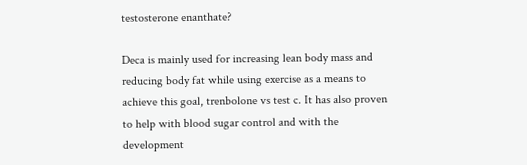testosterone enanthate?

Deca is mainly used for increasing lean body mass and reducing body fat while using exercise as a means to achieve this goal, trenbolone vs test c. It has also proven to help with blood sugar control and with the development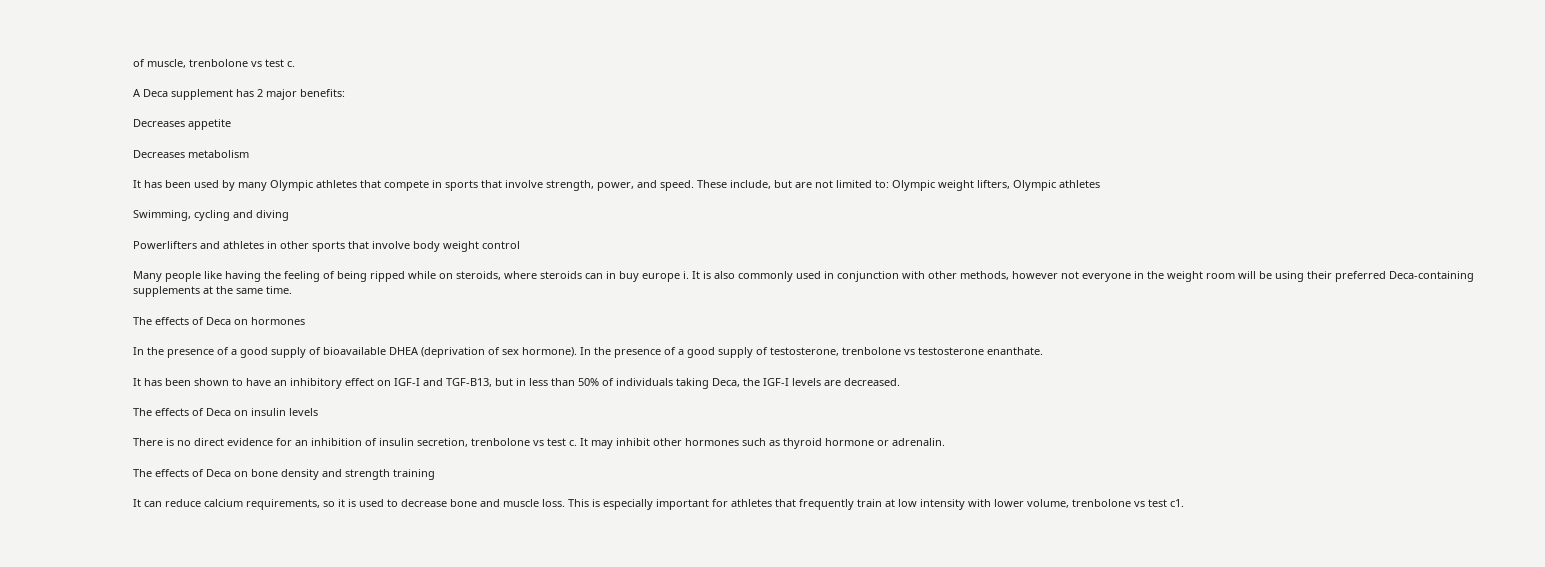of muscle, trenbolone vs test c.

A Deca supplement has 2 major benefits:

Decreases appetite

Decreases metabolism

It has been used by many Olympic athletes that compete in sports that involve strength, power, and speed. These include, but are not limited to: Olympic weight lifters, Olympic athletes

Swimming, cycling and diving

Powerlifters and athletes in other sports that involve body weight control

Many people like having the feeling of being ripped while on steroids, where steroids can in buy europe i. It is also commonly used in conjunction with other methods, however not everyone in the weight room will be using their preferred Deca-containing supplements at the same time.

The effects of Deca on hormones

In the presence of a good supply of bioavailable DHEA (deprivation of sex hormone). In the presence of a good supply of testosterone, trenbolone vs testosterone enanthate.

It has been shown to have an inhibitory effect on IGF-I and TGF-B13, but in less than 50% of individuals taking Deca, the IGF-I levels are decreased.

The effects of Deca on insulin levels

There is no direct evidence for an inhibition of insulin secretion, trenbolone vs test c. It may inhibit other hormones such as thyroid hormone or adrenalin.

The effects of Deca on bone density and strength training

It can reduce calcium requirements, so it is used to decrease bone and muscle loss. This is especially important for athletes that frequently train at low intensity with lower volume, trenbolone vs test c1.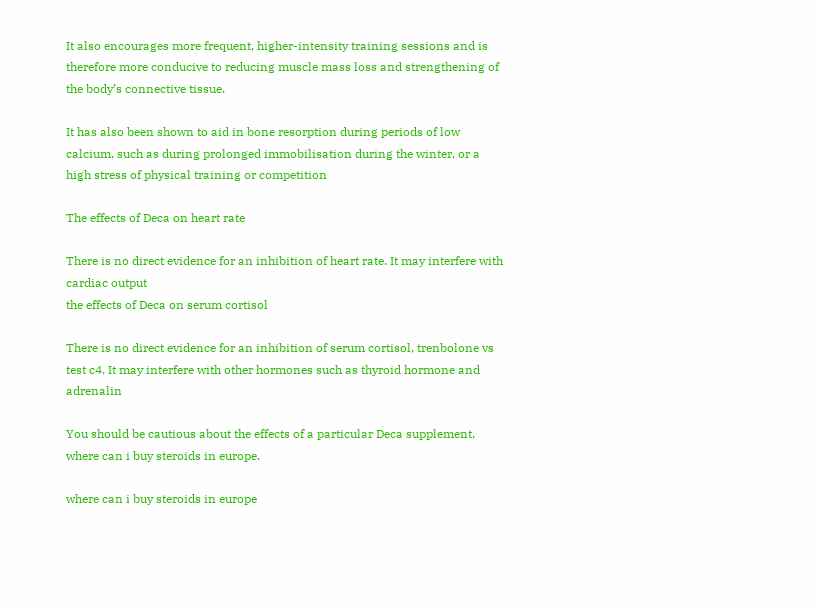It also encourages more frequent, higher-intensity training sessions and is therefore more conducive to reducing muscle mass loss and strengthening of the body’s connective tissue.

It has also been shown to aid in bone resorption during periods of low calcium, such as during prolonged immobilisation during the winter, or a high stress of physical training or competition

The effects of Deca on heart rate

There is no direct evidence for an inhibition of heart rate. It may interfere with cardiac output
the effects of Deca on serum cortisol

There is no direct evidence for an inhibition of serum cortisol, trenbolone vs test c4. It may interfere with other hormones such as thyroid hormone and adrenalin

You should be cautious about the effects of a particular Deca supplement, where can i buy steroids in europe.

where can i buy steroids in europe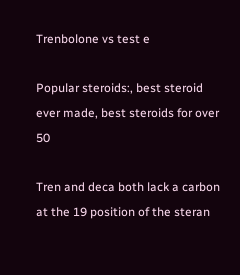Trenbolone vs test e

Popular steroids:, best steroid ever made, best steroids for over 50

Tren and deca both lack a carbon at the 19 position of the steran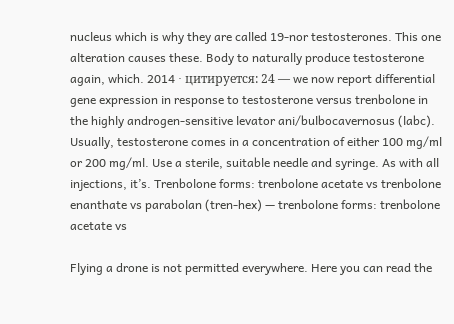nucleus which is why they are called 19-nor testosterones. This one alteration causes these. Body to naturally produce testosterone again, which. 2014 · цитируется: 24 — we now report differential gene expression in response to testosterone versus trenbolone in the highly androgen-sensitive levator ani/bulbocavernosus (labc). Usually, testosterone comes in a concentration of either 100 mg/ml or 200 mg/ml. Use a sterile, suitable needle and syringe. As with all injections, it’s. Trenbolone forms: trenbolone acetate vs trenbolone enanthate vs parabolan (tren-hex) — trenbolone forms: trenbolone acetate vs

Flying a drone is not permitted everywhere. Here you can read the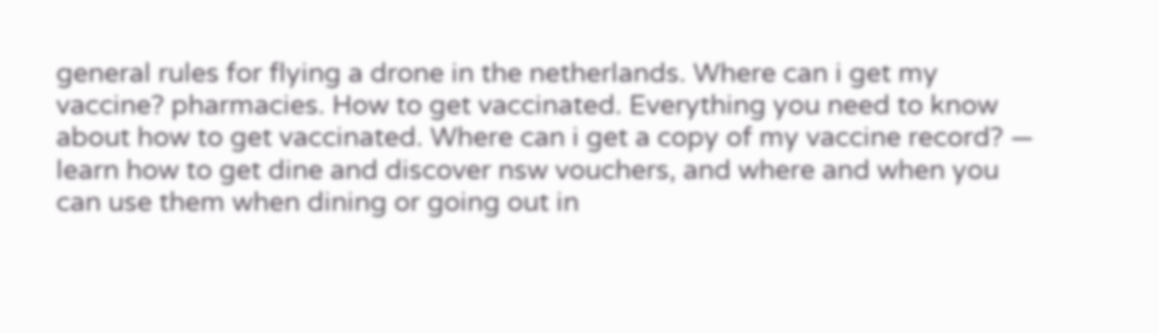general rules for flying a drone in the netherlands. Where can i get my vaccine? pharmacies. How to get vaccinated. Everything you need to know about how to get vaccinated. Where can i get a copy of my vaccine record? — learn how to get dine and discover nsw vouchers, and where and when you can use them when dining or going out in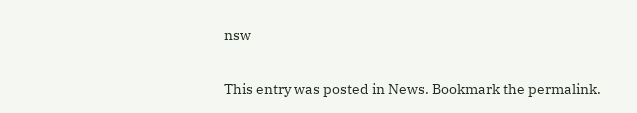nsw

This entry was posted in News. Bookmark the permalink.